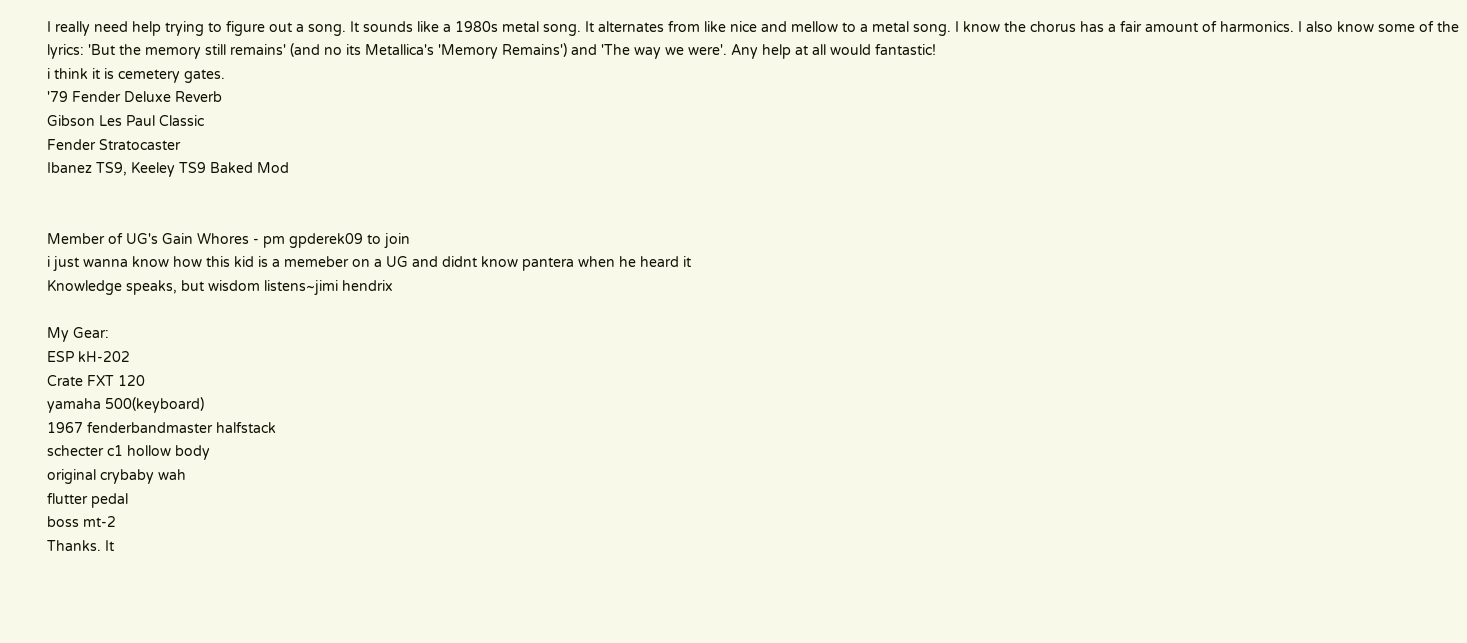I really need help trying to figure out a song. It sounds like a 1980s metal song. It alternates from like nice and mellow to a metal song. I know the chorus has a fair amount of harmonics. I also know some of the lyrics: 'But the memory still remains' (and no its Metallica's 'Memory Remains') and 'The way we were'. Any help at all would fantastic!
i think it is cemetery gates.
'79 Fender Deluxe Reverb
Gibson Les Paul Classic
Fender Stratocaster
Ibanez TS9, Keeley TS9 Baked Mod


Member of UG's Gain Whores - pm gpderek09 to join
i just wanna know how this kid is a memeber on a UG and didnt know pantera when he heard it
Knowledge speaks, but wisdom listens~jimi hendrix

My Gear:
ESP kH-202
Crate FXT 120
yamaha 500(keyboard)
1967 fenderbandmaster halfstack
schecter c1 hollow body
original crybaby wah
flutter pedal
boss mt-2
Thanks. It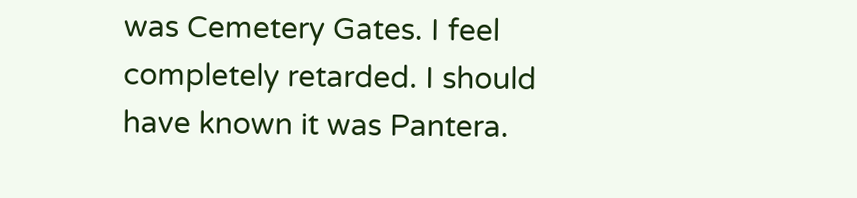was Cemetery Gates. I feel completely retarded. I should have known it was Pantera.